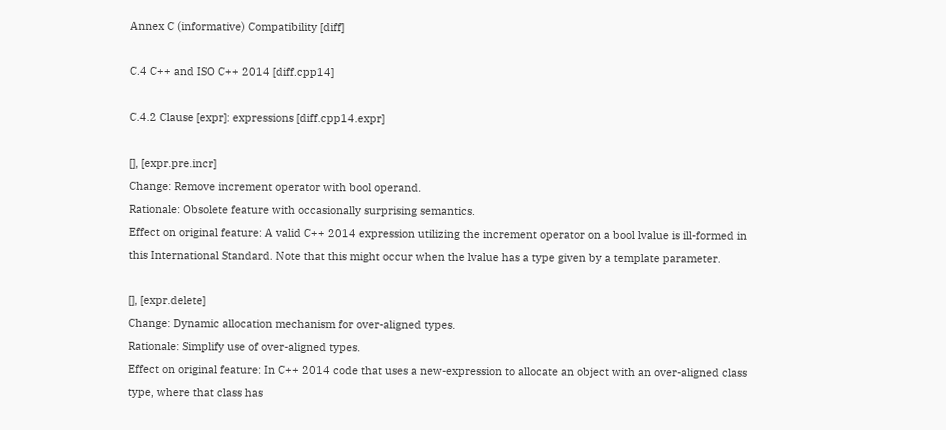Annex C (informative) Compatibility [diff]

C.4 C++ and ISO C++ 2014 [diff.cpp14]

C.4.2 Clause [expr]: expressions [diff.cpp14.expr]

[], [expr.pre.incr]
Change: Remove increment operator with bool operand.
Rationale: Obsolete feature with occasionally surprising semantics.
Effect on original feature: A valid C++ 2014 expression utilizing the increment operator on a bool lvalue is ill-formed in this International Standard. Note that this might occur when the lvalue has a type given by a template parameter.

[], [expr.delete]
Change: Dynamic allocation mechanism for over-aligned types.
Rationale: Simplify use of over-aligned types.
Effect on original feature: In C++ 2014 code that uses a new-expression to allocate an object with an over-aligned class type, where that class has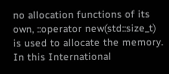no allocation functions of its own, ::operator new(std::size_t) is used to allocate the memory. In this International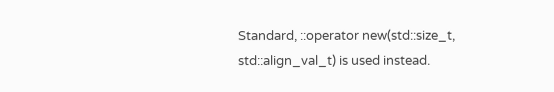Standard, ::operator new(std::size_t, std::align_val_t) is used instead.